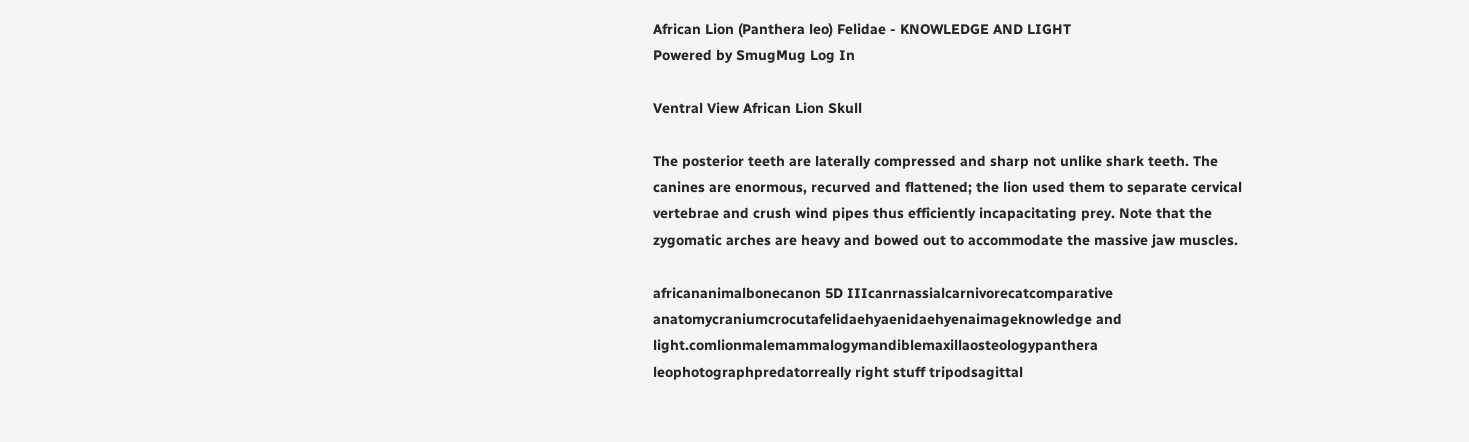African Lion (Panthera leo) Felidae - KNOWLEDGE AND LIGHT
Powered by SmugMug Log In

Ventral View African Lion Skull

The posterior teeth are laterally compressed and sharp not unlike shark teeth. The canines are enormous, recurved and flattened; the lion used them to separate cervical vertebrae and crush wind pipes thus efficiently incapacitating prey. Note that the zygomatic arches are heavy and bowed out to accommodate the massive jaw muscles.

africananimalbonecanon 5D IIIcanrnassialcarnivorecatcomparative anatomycraniumcrocutafelidaehyaenidaehyenaimageknowledge and light.comlionmalemammalogymandiblemaxillaosteologypanthera leophotographpredatorreally right stuff tripodsagittal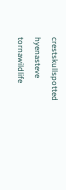crestskullspotted hyenasteve tornawildlife